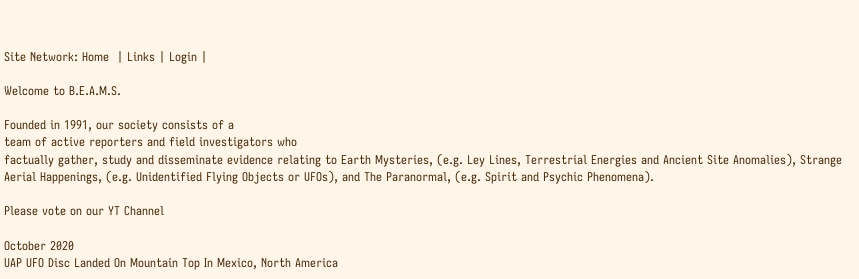Site Network: Home  | Links | Login |

Welcome to B.E.A.M.S.

Founded in 1991, our society consists of a
team of active reporters and field investigators who
factually gather, study and disseminate evidence relating to Earth Mysteries, (e.g. Ley Lines, Terrestrial Energies and Ancient Site Anomalies), Strange Aerial Happenings, (e.g. Unidentified Flying Objects or UFOs), and The Paranormal, (e.g. Spirit and Psychic Phenomena).

Please vote on our YT Channel

October 2020
UAP UFO Disc Landed On Mountain Top In Mexico, North America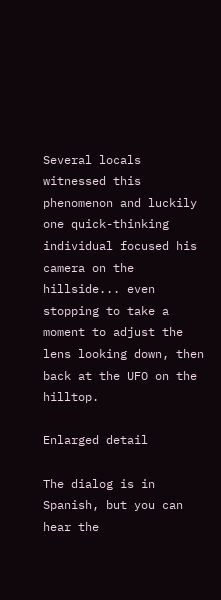Several locals witnessed this phenomenon and luckily one quick-thinking individual focused his camera on the hillside... even stopping to take a moment to adjust the lens looking down, then back at the UFO on the hilltop.

Enlarged detail

The dialog is in Spanish, but you can hear the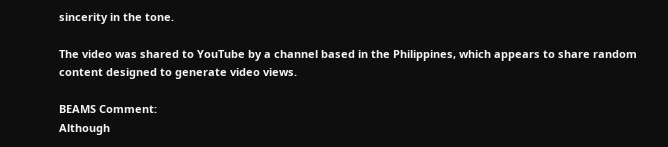sincerity in the tone.

The video was shared to YouTube by a channel based in the Philippines, which appears to share random content designed to generate video views.

BEAMS Comment:
Although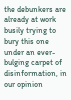the debunkers are already at work busily trying to bury this one under an ever-bulging carpet of disinformation, in our opinion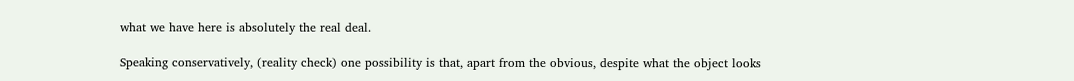what we have here is absolutely the real deal.

Speaking conservatively, (reality check) one possibility is that, apart from the obvious, despite what the object looks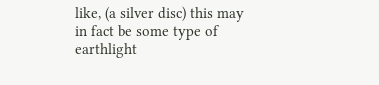like, (a silver disc) this may in fact be some type of earthlight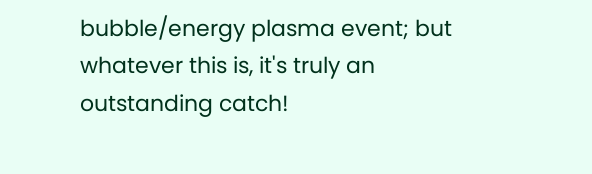bubble/energy plasma event; but whatever this is, it's truly an outstanding catch!